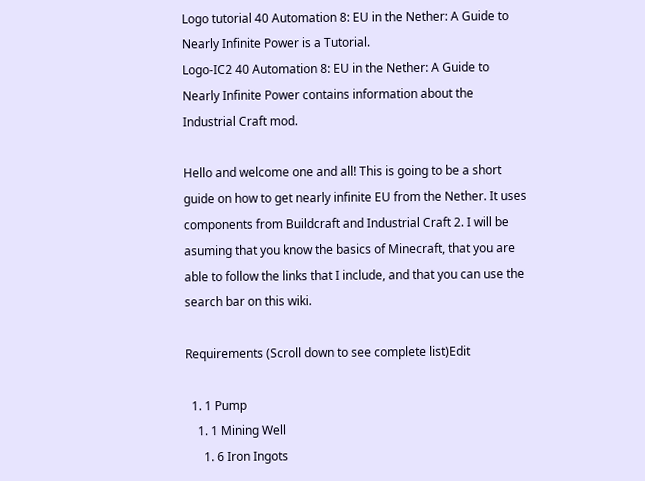Logo tutorial 40 Automation 8: EU in the Nether: A Guide to Nearly Infinite Power is a Tutorial.
Logo-IC2 40 Automation 8: EU in the Nether: A Guide to Nearly Infinite Power contains information about the Industrial Craft mod.

Hello and welcome one and all! This is going to be a short guide on how to get nearly infinite EU from the Nether. It uses components from Buildcraft and Industrial Craft 2. I will be asuming that you know the basics of Minecraft, that you are able to follow the links that I include, and that you can use the search bar on this wiki.

Requirements (Scroll down to see complete list)Edit

  1. 1 Pump
    1. 1 Mining Well
      1. 6 Iron Ingots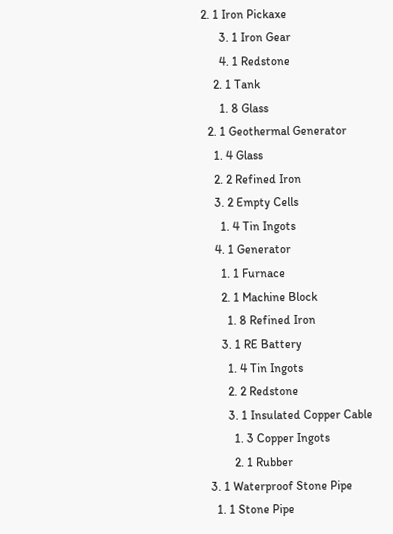2. 1 Iron Pickaxe
      3. 1 Iron Gear
      4. 1 Redstone
    2. 1 Tank
      1. 8 Glass
  2. 1 Geothermal Generator
    1. 4 Glass
    2. 2 Refined Iron
    3. 2 Empty Cells
      1. 4 Tin Ingots
    4. 1 Generator
      1. 1 Furnace
      2. 1 Machine Block
        1. 8 Refined Iron
      3. 1 RE Battery
        1. 4 Tin Ingots
        2. 2 Redstone
        3. 1 Insulated Copper Cable
          1. 3 Copper Ingots
          2. 1 Rubber
  3. 1 Waterproof Stone Pipe
    1. 1 Stone Pipe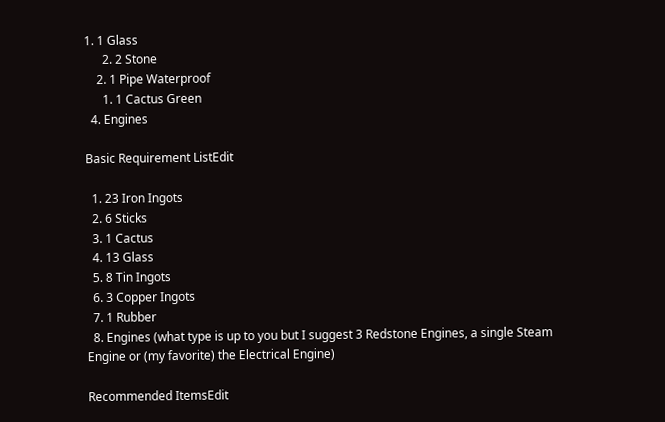1. 1 Glass
      2. 2 Stone
    2. 1 Pipe Waterproof
      1. 1 Cactus Green
  4. Engines

Basic Requirement ListEdit

  1. 23 Iron Ingots
  2. 6 Sticks
  3. 1 Cactus
  4. 13 Glass
  5. 8 Tin Ingots
  6. 3 Copper Ingots
  7. 1 Rubber
  8. Engines (what type is up to you but I suggest 3 Redstone Engines, a single Steam Engine or (my favorite) the Electrical Engine)

Recommended ItemsEdit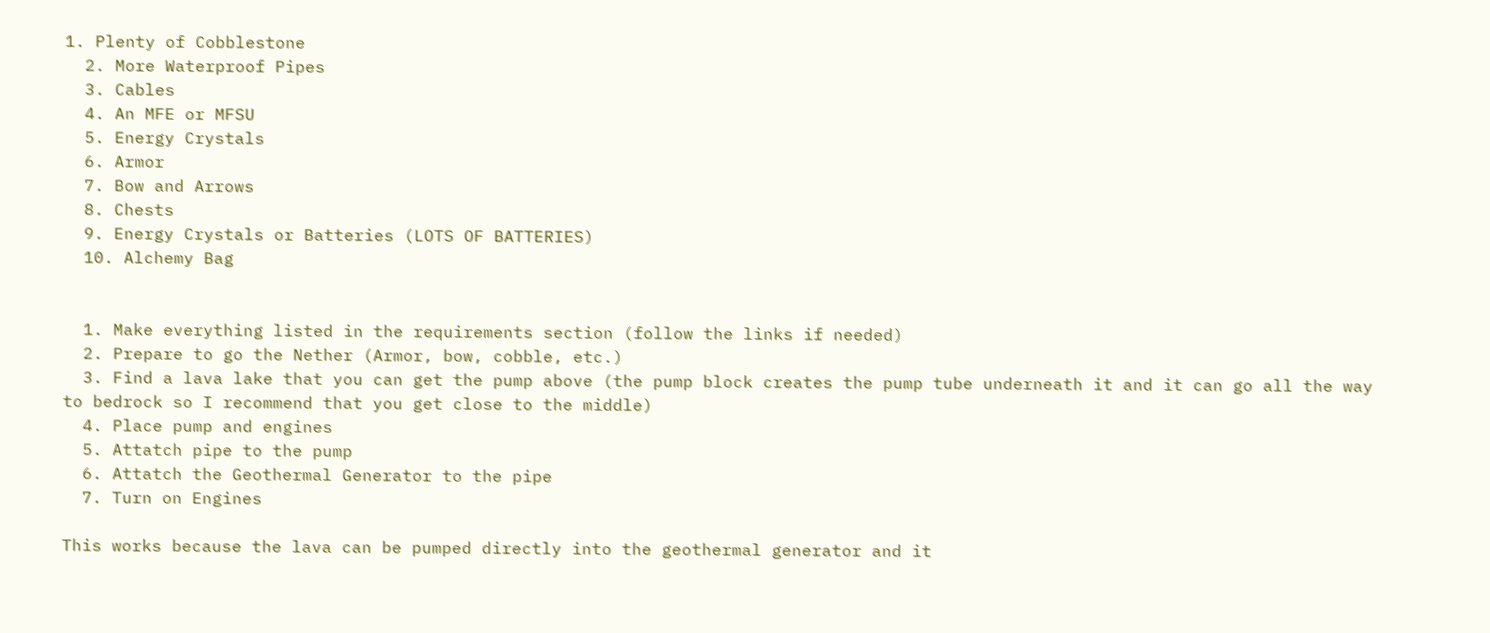1. Plenty of Cobblestone
  2. More Waterproof Pipes
  3. Cables
  4. An MFE or MFSU
  5. Energy Crystals
  6. Armor
  7. Bow and Arrows
  8. Chests
  9. Energy Crystals or Batteries (LOTS OF BATTERIES)
  10. Alchemy Bag


  1. Make everything listed in the requirements section (follow the links if needed)
  2. Prepare to go the Nether (Armor, bow, cobble, etc.)
  3. Find a lava lake that you can get the pump above (the pump block creates the pump tube underneath it and it can go all the way to bedrock so I recommend that you get close to the middle)
  4. Place pump and engines
  5. Attatch pipe to the pump
  6. Attatch the Geothermal Generator to the pipe
  7. Turn on Engines

This works because the lava can be pumped directly into the geothermal generator and it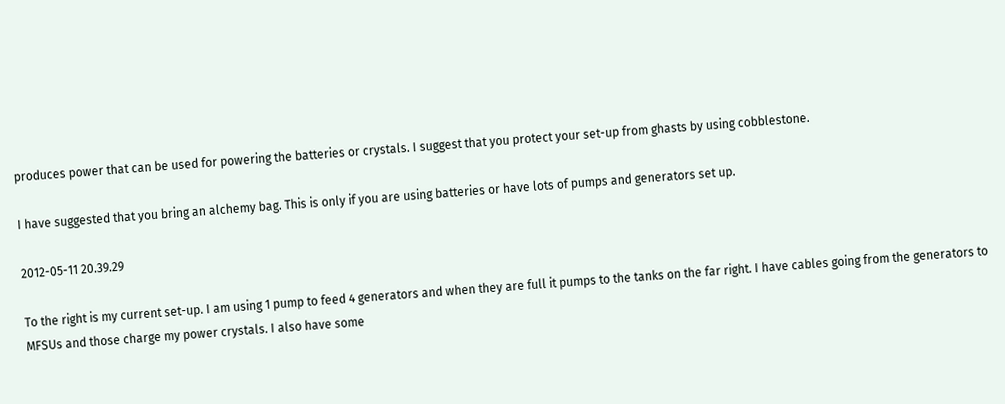produces power that can be used for powering the batteries or crystals. I suggest that you protect your set-up from ghasts by using cobblestone.

I have suggested that you bring an alchemy bag. This is only if you are using batteries or have lots of pumps and generators set up.

2012-05-11 20.39.29

To the right is my current set-up. I am using 1 pump to feed 4 generators and when they are full it pumps to the tanks on the far right. I have cables going from the generators to MFSUs and those charge my power crystals. I also have some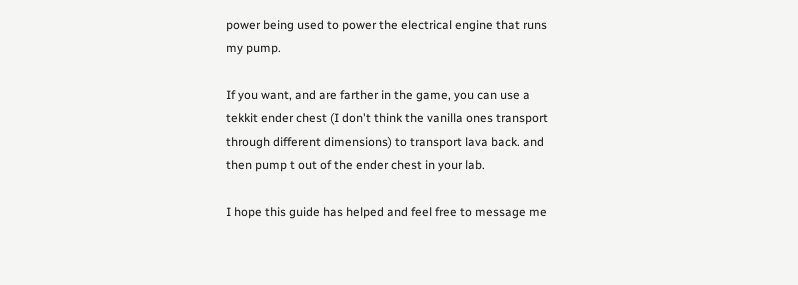power being used to power the electrical engine that runs my pump.

If you want, and are farther in the game, you can use a tekkit ender chest (I don't think the vanilla ones transport through different dimensions) to transport lava back. and then pump t out of the ender chest in your lab.

I hope this guide has helped and feel free to message me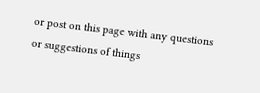or post on this page with any questions or suggestions of things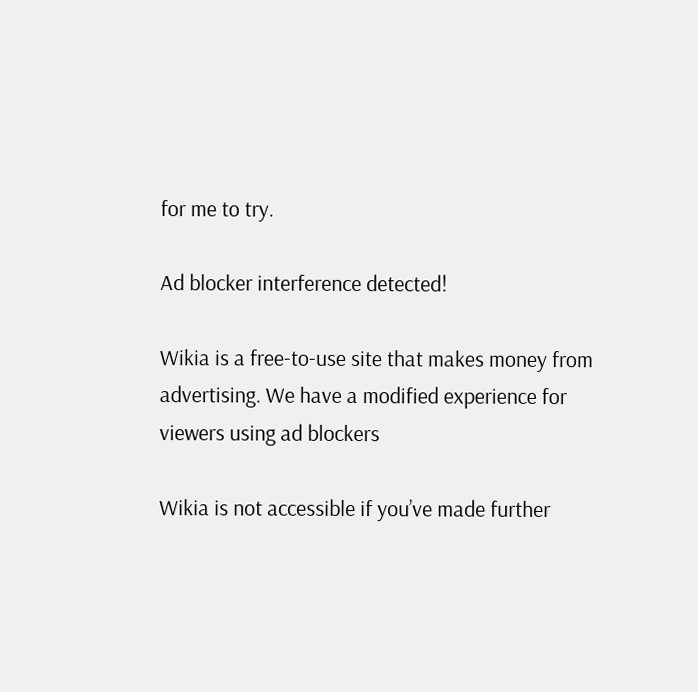for me to try.

Ad blocker interference detected!

Wikia is a free-to-use site that makes money from advertising. We have a modified experience for viewers using ad blockers

Wikia is not accessible if you’ve made further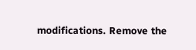modifications. Remove the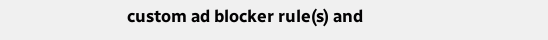custom ad blocker rule(s) and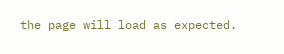the page will load as expected.